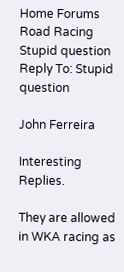Home Forums Road Racing Stupid question Reply To: Stupid question

John Ferreira

Interesting Replies.

They are allowed in WKA racing as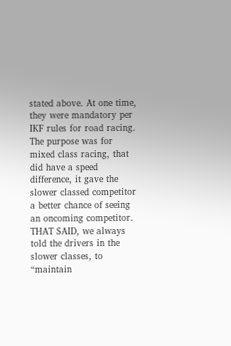stated above. At one time, they were mandatory per IKF rules for road racing. The purpose was for mixed class racing, that did have a speed difference, it gave the slower classed competitor a better chance of seeing an oncoming competitor. THAT SAID, we always told the drivers in the slower classes, to “maintain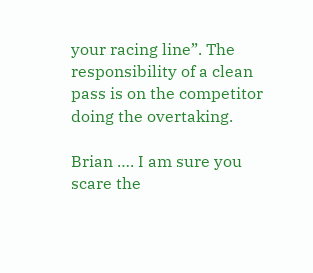your racing line”. The responsibility of a clean pass is on the competitor doing the overtaking.

Brian …. I am sure you scare the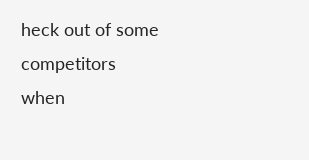heck out of some competitors when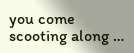you come scooting along …